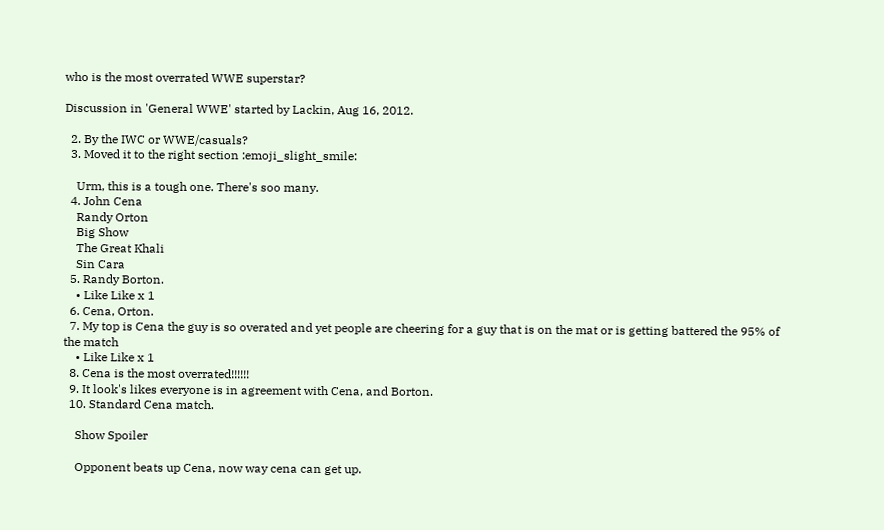who is the most overrated WWE superstar?

Discussion in 'General WWE' started by Lackin, Aug 16, 2012.

  2. By the IWC or WWE/casuals?
  3. Moved it to the right section :emoji_slight_smile:

    Urm, this is a tough one. There's soo many.
  4. John Cena
    Randy Orton
    Big Show
    The Great Khali
    Sin Cara
  5. Randy Borton.
    • Like Like x 1
  6. Cena, Orton.
  7. My top is Cena the guy is so overated and yet people are cheering for a guy that is on the mat or is getting battered the 95% of the match
    • Like Like x 1
  8. Cena is the most overrated!!!!!!
  9. It look's likes everyone is in agreement with Cena, and Borton.
  10. Standard Cena match.

    Show Spoiler

    Opponent beats up Cena, now way cena can get up.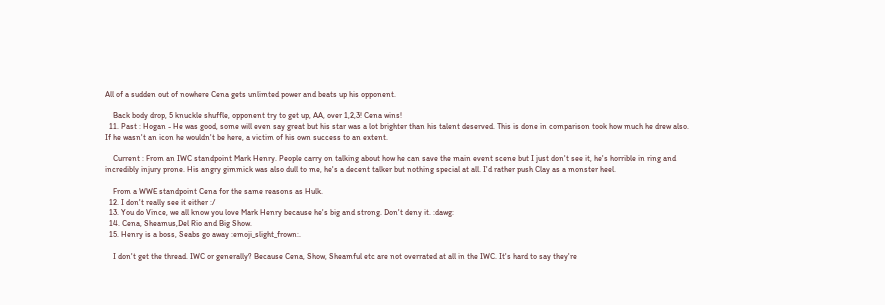All of a sudden out of nowhere Cena gets unlimted power and beats up his opponent.

    Back body drop, 5 knuckle shuffle, opponent try to get up, AA, over 1,2,3! Cena wins!
  11. Past : Hogan - He was good, some will even say great but his star was a lot brighter than his talent deserved. This is done in comparison took how much he drew also. If he wasn't an icon he wouldn't be here, a victim of his own success to an extent.

    Current : From an IWC standpoint Mark Henry. People carry on talking about how he can save the main event scene but I just don't see it, he's horrible in ring and incredibly injury prone. His angry gimmick was also dull to me, he's a decent talker but nothing special at all. I'd rather push Clay as a monster heel.

    From a WWE standpoint Cena for the same reasons as Hulk.
  12. I don't really see it either :/
  13. You do Vince, we all know you love Mark Henry because he's big and strong. Don't deny it. :dawg:
  14. Cena, Sheamus,Del Rio and Big Show.
  15. Henry is a boss, Seabs go away :emoji_slight_frown:.

    I don't get the thread. IWC or generally? Because Cena, Show, Sheamful etc are not overrated at all in the IWC. It's hard to say they're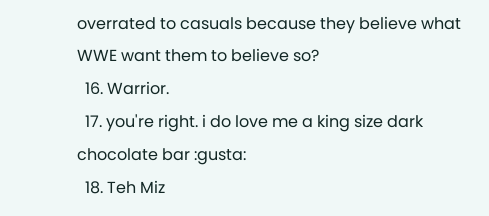overrated to casuals because they believe what WWE want them to believe so?
  16. Warrior.
  17. you're right. i do love me a king size dark chocolate bar :gusta:
  18. Teh Miz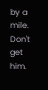by a mile. Don't get him.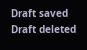Draft saved Draft deleted